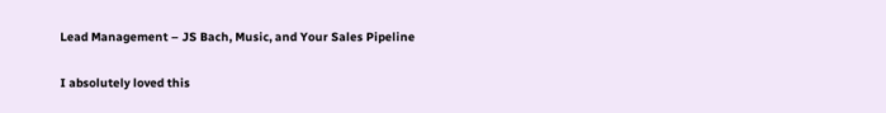Lead Management – JS Bach, Music, and Your Sales Pipeline

I absolutely loved this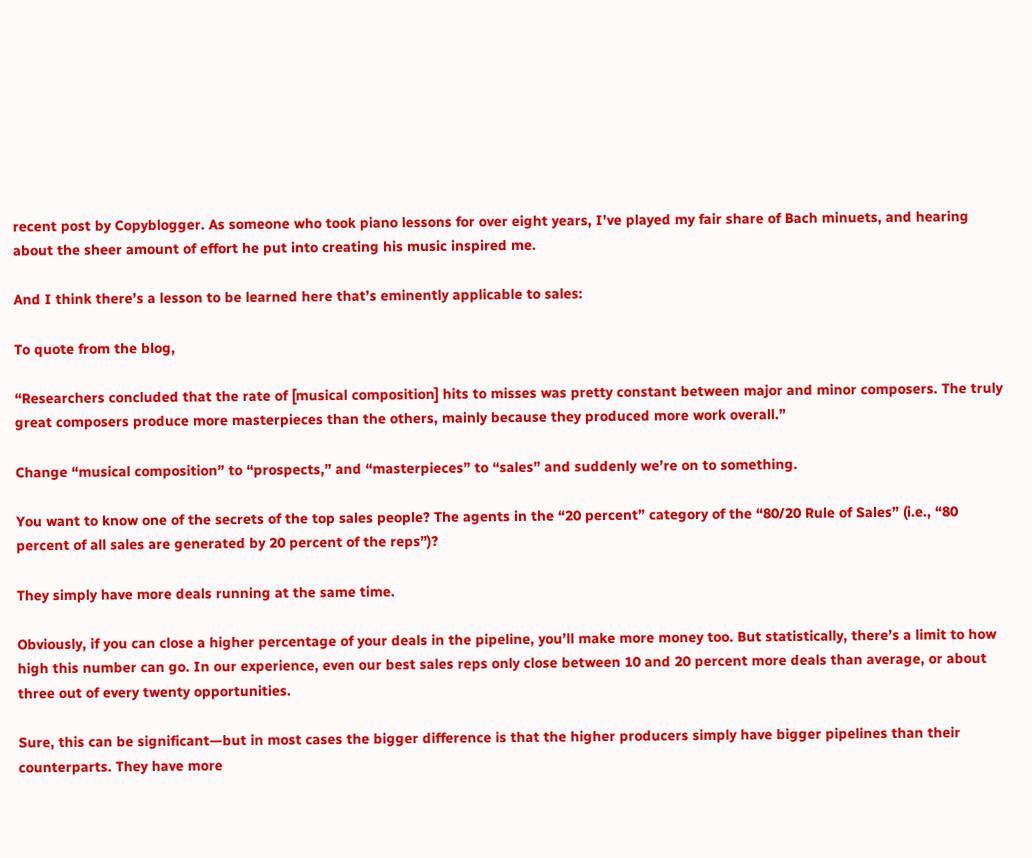recent post by Copyblogger. As someone who took piano lessons for over eight years, I’ve played my fair share of Bach minuets, and hearing about the sheer amount of effort he put into creating his music inspired me.

And I think there’s a lesson to be learned here that’s eminently applicable to sales:

To quote from the blog,

“Researchers concluded that the rate of [musical composition] hits to misses was pretty constant between major and minor composers. The truly great composers produce more masterpieces than the others, mainly because they produced more work overall.”

Change “musical composition” to “prospects,” and “masterpieces” to “sales” and suddenly we’re on to something.

You want to know one of the secrets of the top sales people? The agents in the “20 percent” category of the “80/20 Rule of Sales” (i.e., “80 percent of all sales are generated by 20 percent of the reps”)?

They simply have more deals running at the same time.

Obviously, if you can close a higher percentage of your deals in the pipeline, you’ll make more money too. But statistically, there’s a limit to how high this number can go. In our experience, even our best sales reps only close between 10 and 20 percent more deals than average, or about three out of every twenty opportunities.

Sure, this can be significant—but in most cases the bigger difference is that the higher producers simply have bigger pipelines than their counterparts. They have more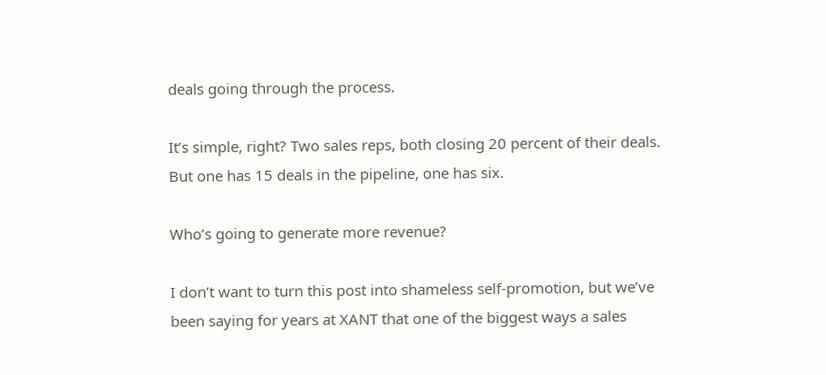deals going through the process.

It’s simple, right? Two sales reps, both closing 20 percent of their deals. But one has 15 deals in the pipeline, one has six.

Who’s going to generate more revenue?

I don’t want to turn this post into shameless self-promotion, but we’ve been saying for years at XANT that one of the biggest ways a sales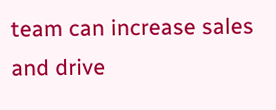team can increase sales and drive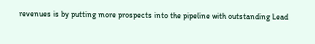revenues is by putting more prospects into the pipeline with outstanding Lead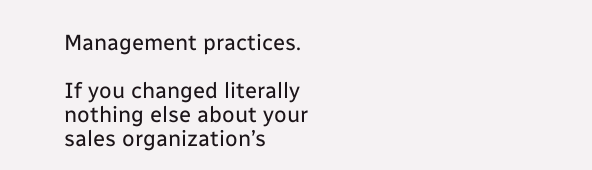Management practices.

If you changed literally nothing else about your sales organization’s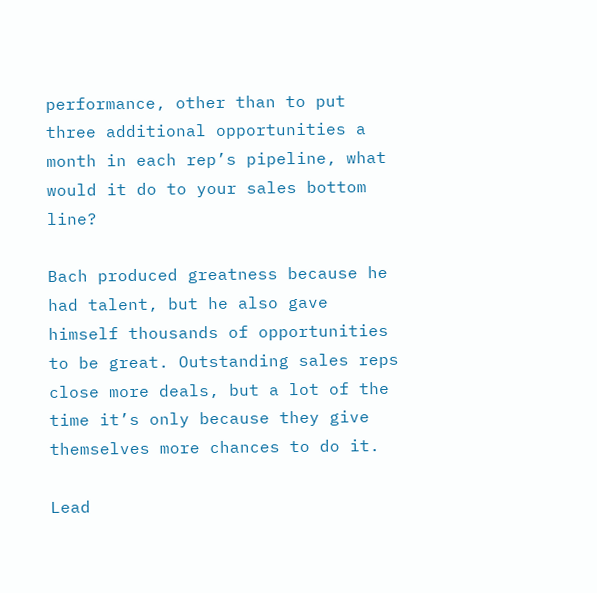performance, other than to put three additional opportunities a month in each rep’s pipeline, what would it do to your sales bottom line?

Bach produced greatness because he had talent, but he also gave himself thousands of opportunities to be great. Outstanding sales reps close more deals, but a lot of the time it’s only because they give themselves more chances to do it.

Lead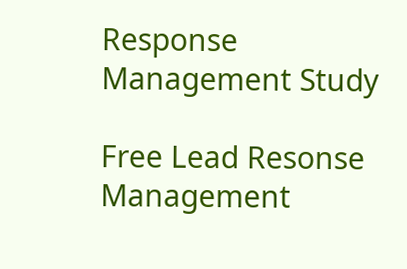Response Management Study

Free Lead Resonse Management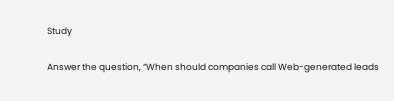Study

Answer the question, “When should companies call Web-generated leads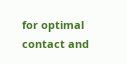for optimal contact and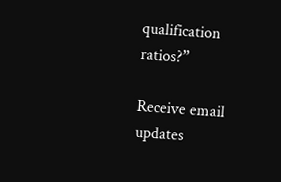qualification ratios?”

Receive email updates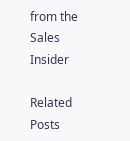from the Sales Insider

Related Posts